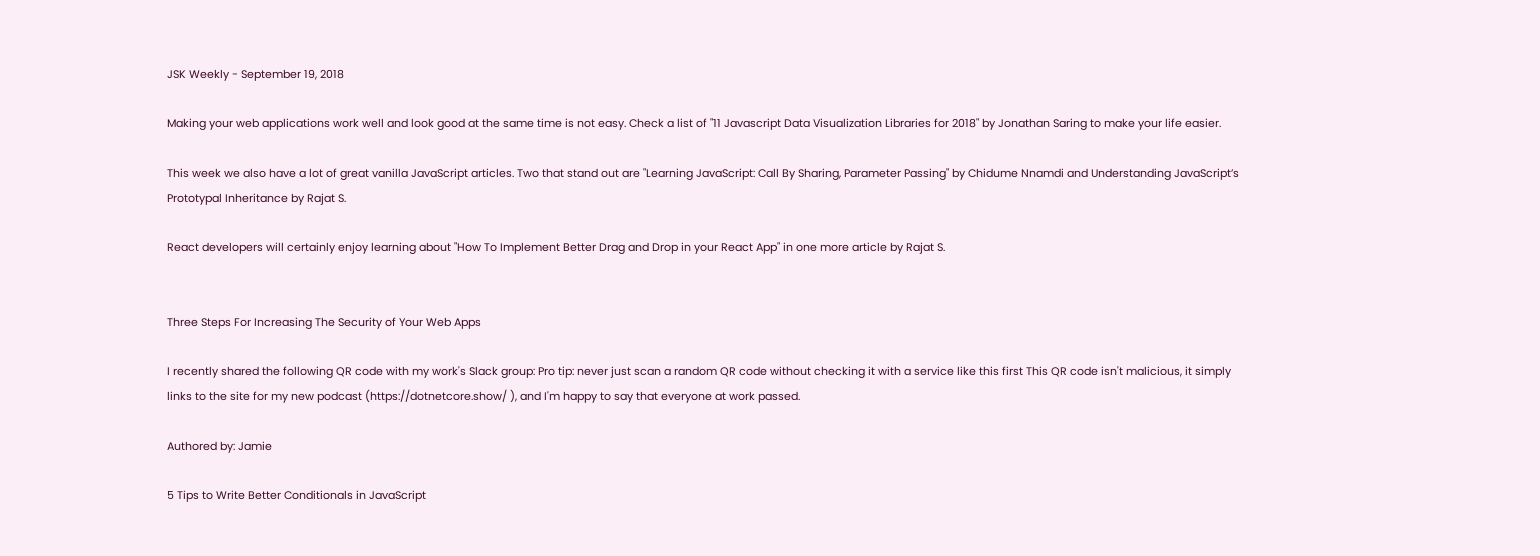JSK Weekly - September 19, 2018

Making your web applications work well and look good at the same time is not easy. Check a list of "11 Javascript Data Visualization Libraries for 2018" by Jonathan Saring to make your life easier.

This week we also have a lot of great vanilla JavaScript articles. Two that stand out are "Learning JavaScript: Call By Sharing, Parameter Passing" by Chidume Nnamdi and Understanding JavaScript’s Prototypal Inheritance by Rajat S.

React developers will certainly enjoy learning about "How To Implement Better Drag and Drop in your React App" in one more article by Rajat S.


Three Steps For Increasing The Security of Your Web Apps

I recently shared the following QR code with my work's Slack group: Pro tip: never just scan a random QR code without checking it with a service like this first This QR code isn't malicious, it simply links to the site for my new podcast (https://dotnetcore.show/ ), and I'm happy to say that everyone at work passed.

Authored by: Jamie

5 Tips to Write Better Conditionals in JavaScript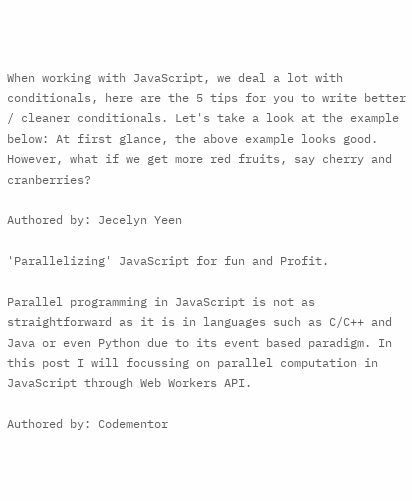When working with JavaScript, we deal a lot with conditionals, here are the 5 tips for you to write better / cleaner conditionals. Let's take a look at the example below: At first glance, the above example looks good. However, what if we get more red fruits, say cherry and cranberries?

Authored by: Jecelyn Yeen

'Parallelizing' JavaScript for fun and Profit.

Parallel programming in JavaScript is not as straightforward as it is in languages such as C/C++ and Java or even Python due to its event based paradigm. In this post I will focussing on parallel computation in JavaScript through Web Workers API.

Authored by: Codementor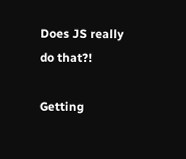Does JS really do that?!

Getting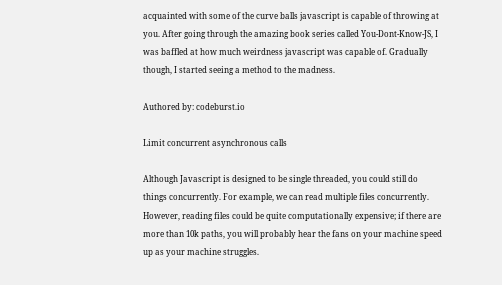acquainted with some of the curve balls javascript is capable of throwing at you. After going through the amazing book series called You-Dont-Know-JS, I was baffled at how much weirdness javascript was capable of. Gradually though, I started seeing a method to the madness.

Authored by: codeburst.io

Limit concurrent asynchronous calls

Although Javascript is designed to be single threaded, you could still do things concurrently. For example, we can read multiple files concurrently. However, reading files could be quite computationally expensive; if there are more than 10k paths, you will probably hear the fans on your machine speed up as your machine struggles.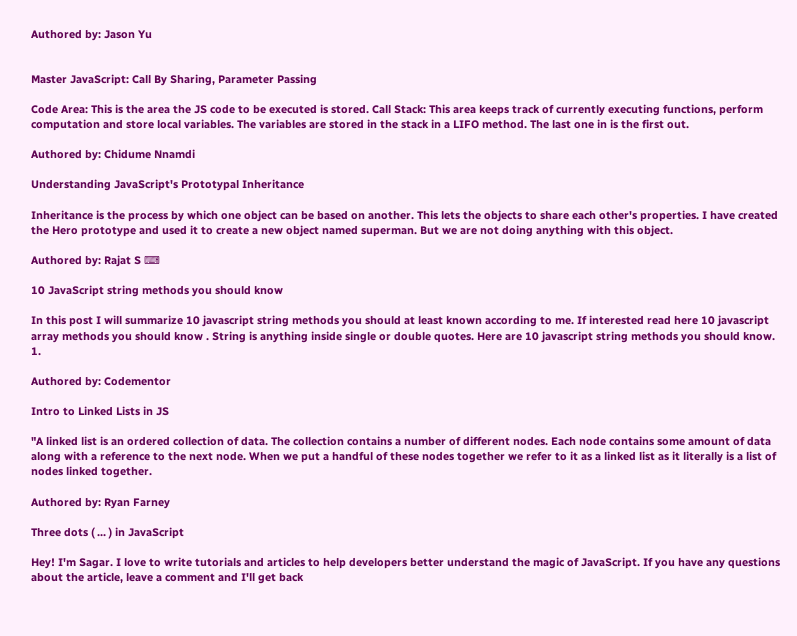Authored by: Jason Yu


Master JavaScript: Call By Sharing, Parameter Passing

Code Area: This is the area the JS code to be executed is stored. Call Stack: This area keeps track of currently executing functions, perform computation and store local variables. The variables are stored in the stack in a LIFO method. The last one in is the first out.

Authored by: Chidume Nnamdi

Understanding JavaScript's Prototypal Inheritance

Inheritance is the process by which one object can be based on another. This lets the objects to share each other's properties. I have created the Hero prototype and used it to create a new object named superman. But we are not doing anything with this object.

Authored by: Rajat S ⌨

10 JavaScript string methods you should know

In this post I will summarize 10 javascript string methods you should at least known according to me. If interested read here 10 javascript array methods you should know . String is anything inside single or double quotes. Here are 10 javascript string methods you should know. 1.

Authored by: Codementor

Intro to Linked Lists in JS

"A linked list is an ordered collection of data. The collection contains a number of different nodes. Each node contains some amount of data along with a reference to the next node. When we put a handful of these nodes together we refer to it as a linked list as it literally is a list of nodes linked together.

Authored by: Ryan Farney

Three dots ( ... ) in JavaScript

Hey! I'm Sagar. I love to write tutorials and articles to help developers better understand the magic of JavaScript. If you have any questions about the article, leave a comment and I'll get back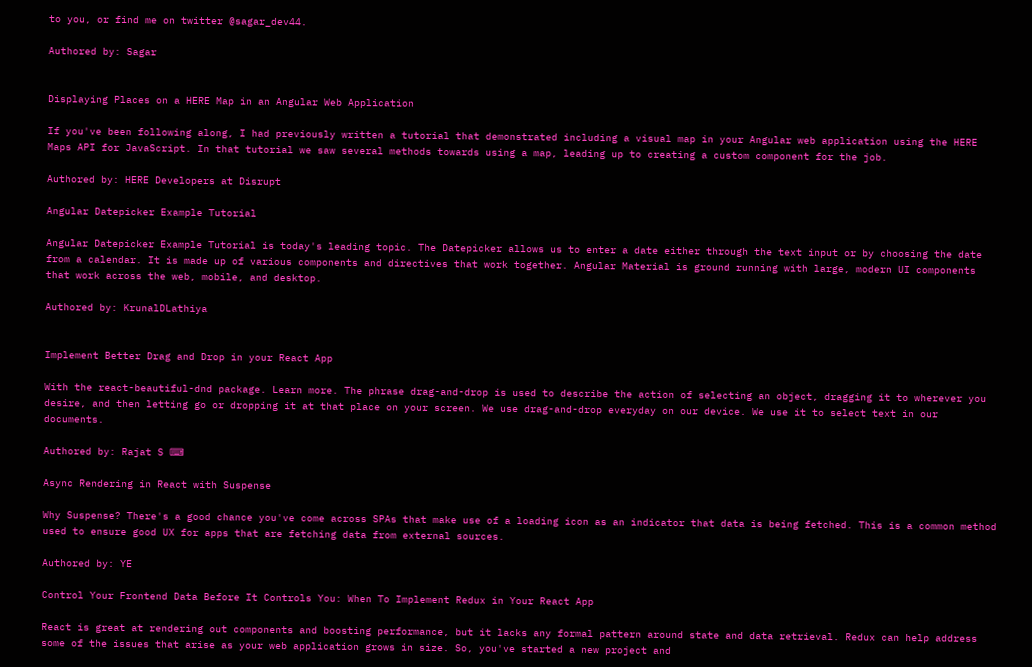to you, or find me on twitter @sagar_dev44.

Authored by: Sagar


Displaying Places on a HERE Map in an Angular Web Application

If you've been following along, I had previously written a tutorial that demonstrated including a visual map in your Angular web application using the HERE Maps API for JavaScript. In that tutorial we saw several methods towards using a map, leading up to creating a custom component for the job.

Authored by: HERE Developers at Disrupt

Angular Datepicker Example Tutorial

Angular Datepicker Example Tutorial is today's leading topic. The Datepicker allows us to enter a date either through the text input or by choosing the date from a calendar. It is made up of various components and directives that work together. Angular Material is ground running with large, modern UI components that work across the web, mobile, and desktop.

Authored by: KrunalDLathiya


Implement Better Drag and Drop in your React App

With the react-beautiful-dnd package. Learn more. The phrase drag-and-drop is used to describe the action of selecting an object, dragging it to wherever you desire, and then letting go or dropping it at that place on your screen. We use drag-and-drop everyday on our device. We use it to select text in our documents.

Authored by: Rajat S ⌨

Async Rendering in React with Suspense

Why Suspense? There's a good chance you've come across SPAs that make use of a loading icon as an indicator that data is being fetched. This is a common method used to ensure good UX for apps that are fetching data from external sources.

Authored by: YE

Control Your Frontend Data Before It Controls You: When To Implement Redux in Your React App

React is great at rendering out components and boosting performance, but it lacks any formal pattern around state and data retrieval. Redux can help address some of the issues that arise as your web application grows in size. So, you've started a new project and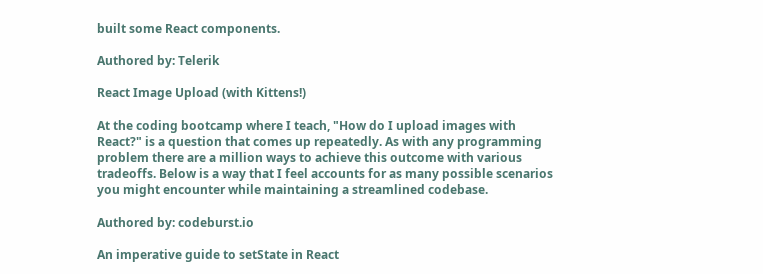built some React components.

Authored by: Telerik

React Image Upload (with Kittens!)

At the coding bootcamp where I teach, "How do I upload images with React?" is a question that comes up repeatedly. As with any programming problem there are a million ways to achieve this outcome with various tradeoffs. Below is a way that I feel accounts for as many possible scenarios you might encounter while maintaining a streamlined codebase.

Authored by: codeburst.io

An imperative guide to setState in React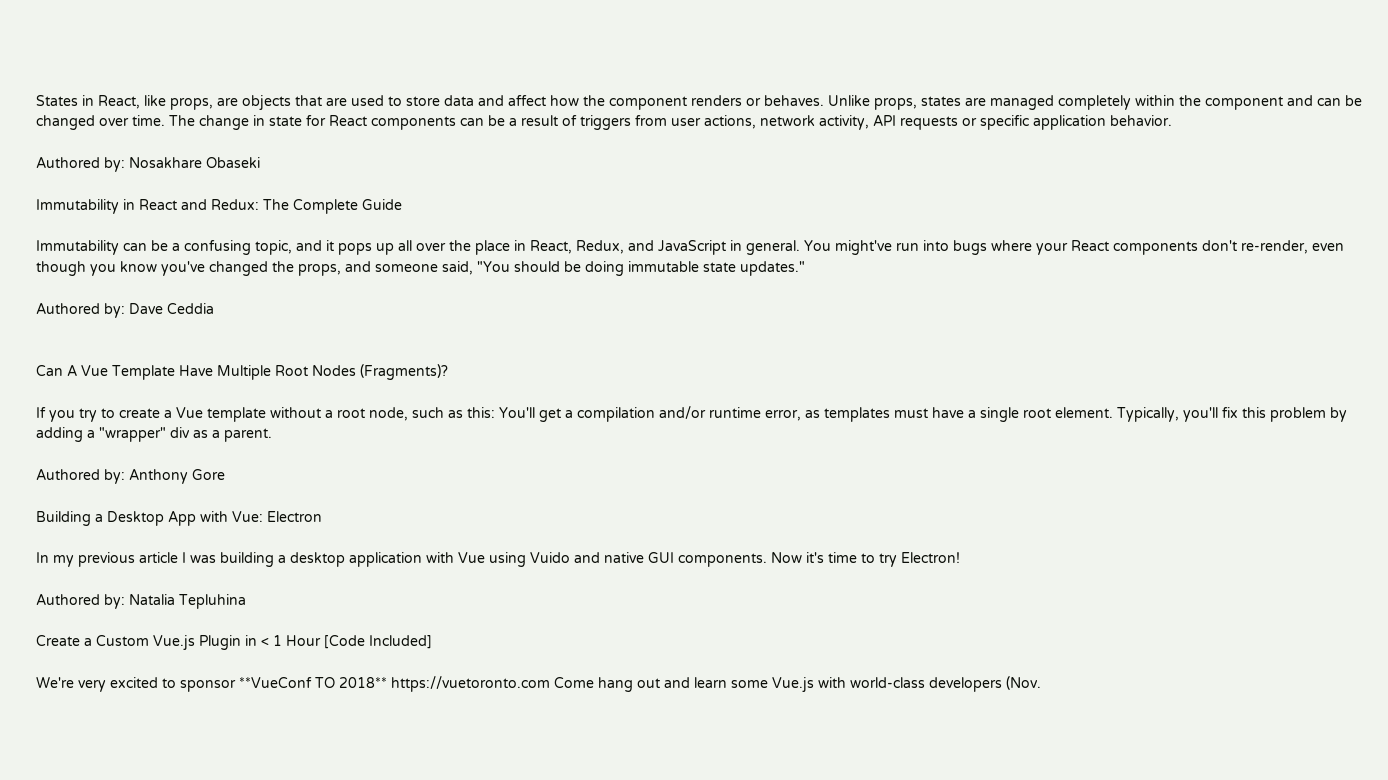States in React, like props, are objects that are used to store data and affect how the component renders or behaves. Unlike props, states are managed completely within the component and can be changed over time. The change in state for React components can be a result of triggers from user actions, network activity, API requests or specific application behavior.

Authored by: Nosakhare Obaseki

Immutability in React and Redux: The Complete Guide

Immutability can be a confusing topic, and it pops up all over the place in React, Redux, and JavaScript in general. You might've run into bugs where your React components don't re-render, even though you know you've changed the props, and someone said, "You should be doing immutable state updates."

Authored by: Dave Ceddia


Can A Vue Template Have Multiple Root Nodes (Fragments)?

If you try to create a Vue template without a root node, such as this: You'll get a compilation and/or runtime error, as templates must have a single root element. Typically, you'll fix this problem by adding a "wrapper" div as a parent.

Authored by: Anthony Gore

Building a Desktop App with Vue: Electron

In my previous article I was building a desktop application with Vue using Vuido and native GUI components. Now it's time to try Electron!

Authored by: Natalia Tepluhina

Create a Custom Vue.js Plugin in < 1 Hour [Code Included]

We're very excited to sponsor **VueConf TO 2018** https://vuetoronto.com Come hang out and learn some Vue.js with world-class developers (Nov.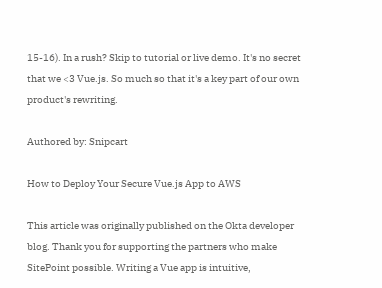15-16). In a rush? Skip to tutorial or live demo. It's no secret that we <3 Vue.js. So much so that it's a key part of our own product's rewriting.

Authored by: Snipcart

How to Deploy Your Secure Vue.js App to AWS

This article was originally published on the Okta developer blog. Thank you for supporting the partners who make SitePoint possible. Writing a Vue app is intuitive,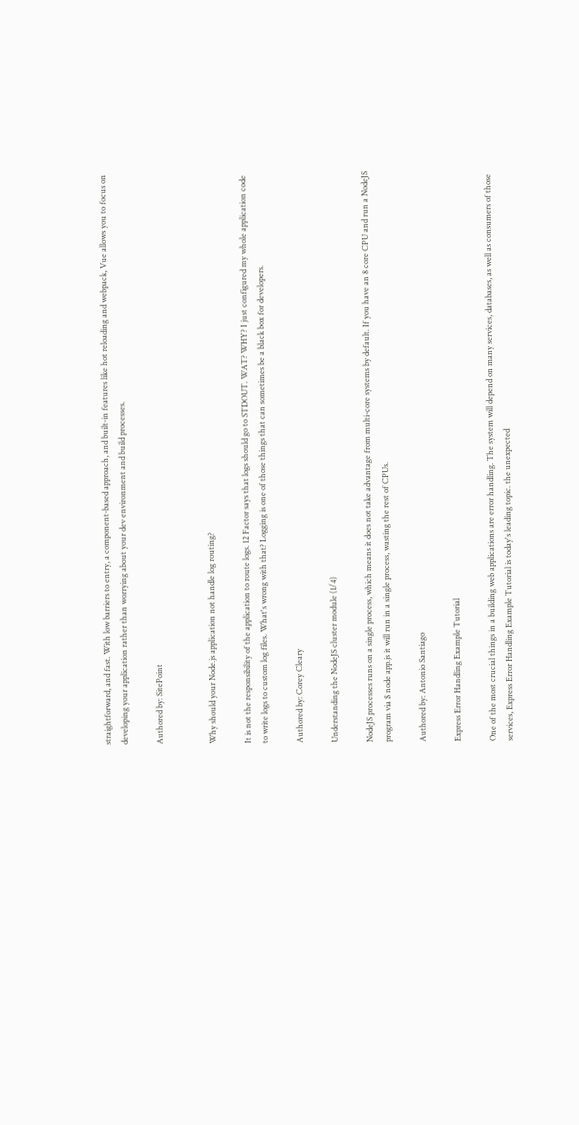straightforward, and fast. With low barriers to entry, a component-based approach, and built-in features like hot reloading and webpack, Vue allows you to focus on developing your application rather than worrying about your dev environment and build processes.

Authored by: SitePoint


Why should your Node.js application not handle log routing?

It is not the responsibility of the application to route logs. 12 Factor says that logs should go to STDOUT. WAT? WHY? I just configured my whole application code to write logs to custom log files. What's wrong with that? Logging is one of those things that can sometimes be a black box for developers.

Authored by: Corey Cleary

Understanding the NodeJS cluster module (1/4)

NodeJS processes runs on a single process, which means it does not take advantage from multi-core systems by default. If you have an 8 core CPU and run a NodeJS program via $ node app.js it will run in a single process, wasting the rest of CPUs.

Authored by: Antonio Santiago

Express Error Handling Example Tutorial

One of the most crucial things in a building web applications are error handling. The system will depend on many services, databases, as well as consumers of those services, Express Error Handling Example Tutorial is today's leading topic. the unexpected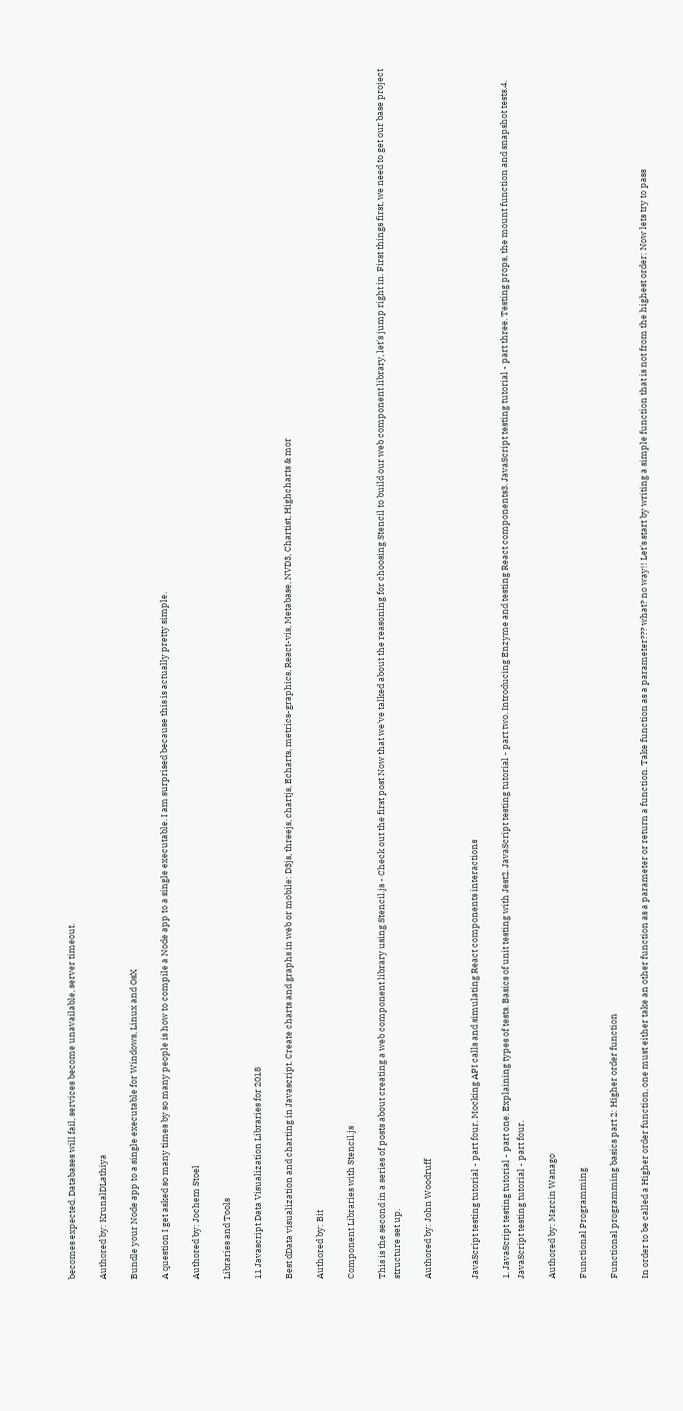becomes expected. Databases will fail, services become unavailable, server timeout.

Authored by: KrunalDLathiya

Bundle your Node app to a single executable for Windows, Linux and OsX

A question I get asked so many times by so many people is how to compile a Node app to a single executable. I am surprised because this is actually pretty simple.

Authored by: Jochem Stoel

Libraries and Tools

11 Javascript Data Visualization Libraries for 2018

Best dData visualization and charting in Javascript. Create charts and graphs in web or mobile: D3js, threejs, chartjs, Echarts, metrics-graphics, React-vis, Metabase, NVD3, Chartist, Highcharts & mor

Authored by: Bit

Component Libraries with Stencil.js

This is the second in a series of posts about creating a web component library using Stencil.js - Check out the first post Now that we've talked about the reasoning for choosing Stencil to build our web component library, let's jump right in. First things first, we need to get our base project structure set up.

Authored by: John Woodruff


JavaScript testing tutorial - part four. Mocking API calls and simulating React components interactions

1. JavaScript testing tutorial - part one. Explaining types of tests. Basics of unit testing with Jest2. JavaScript testing tutorial - part two. Introducing Enzyme and testing React components3. JavaScript testing tutorial - part three. Testing props, the mount function and snapshot tests.4. JavaScript testing tutorial - part four.

Authored by: Marcin Wanago

Functional Programming

Functional programming basics part 2: Higher order function

In order to be called a Higher order function, one must either take an other function as a parameter or return a function. Take function as a parameter??? what? no way!! Let's start by writing a simple function that is not from the highest order: Now lets try to pass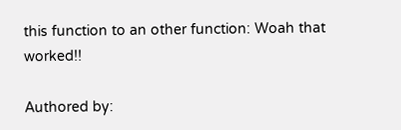this function to an other function: Woah that worked!!

Authored by: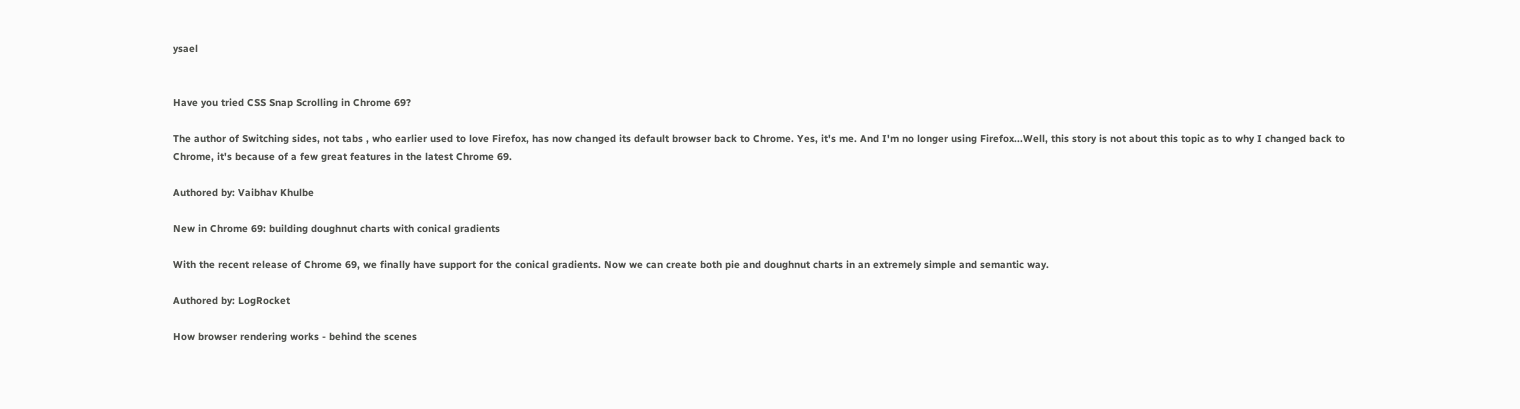ysael


Have you tried CSS Snap Scrolling in Chrome 69?

The author of Switching sides, not tabs , who earlier used to love Firefox, has now changed its default browser back to Chrome. Yes, it's me. And I'm no longer using Firefox...Well, this story is not about this topic as to why I changed back to Chrome, it's because of a few great features in the latest Chrome 69.

Authored by: Vaibhav Khulbe

New in Chrome 69: building doughnut charts with conical gradients

With the recent release of Chrome 69, we finally have support for the conical gradients. Now we can create both pie and doughnut charts in an extremely simple and semantic way.

Authored by: LogRocket

How browser rendering works - behind the scenes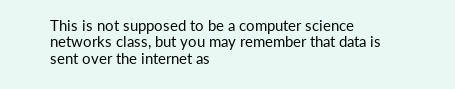This is not supposed to be a computer science networks class, but you may remember that data is sent over the internet as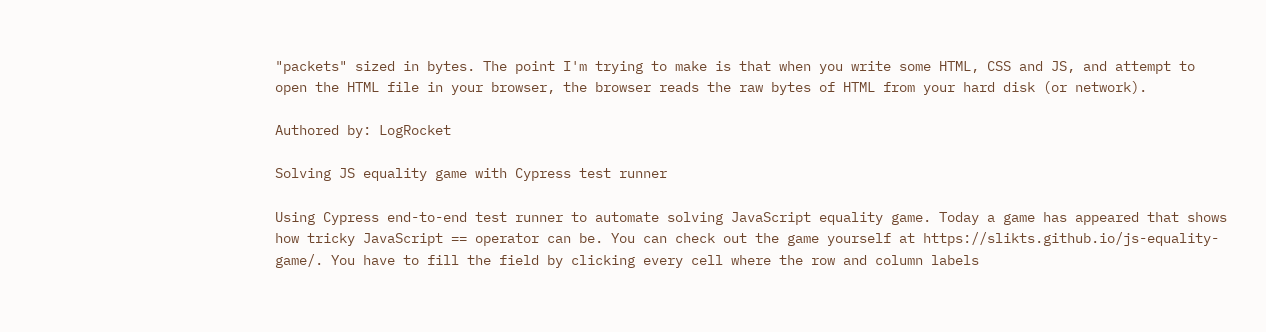"packets" sized in bytes. The point I'm trying to make is that when you write some HTML, CSS and JS, and attempt to open the HTML file in your browser, the browser reads the raw bytes of HTML from your hard disk (or network).

Authored by: LogRocket

Solving JS equality game with Cypress test runner

Using Cypress end-to-end test runner to automate solving JavaScript equality game. Today a game has appeared that shows how tricky JavaScript == operator can be. You can check out the game yourself at https://slikts.github.io/js-equality-game/. You have to fill the field by clicking every cell where the row and column labels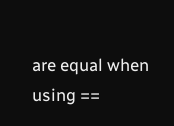are equal when using ==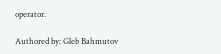operator.

Authored by: Gleb Bahmutov